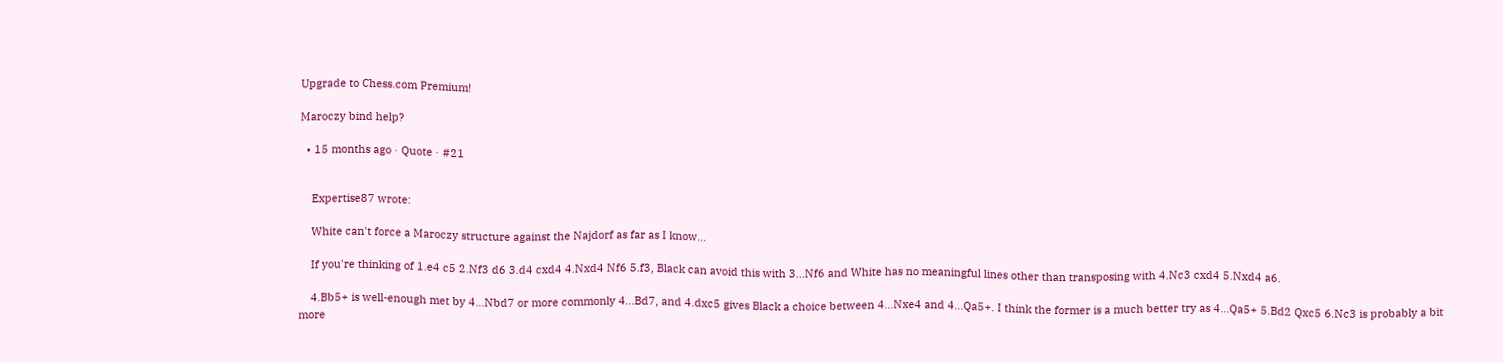Upgrade to Chess.com Premium!

Maroczy bind help?

  • 15 months ago · Quote · #21


    Expertise87 wrote:

    White can't force a Maroczy structure against the Najdorf as far as I know...

    If you're thinking of 1.e4 c5 2.Nf3 d6 3.d4 cxd4 4.Nxd4 Nf6 5.f3, Black can avoid this with 3...Nf6 and White has no meaningful lines other than transposing with 4.Nc3 cxd4 5.Nxd4 a6.

    4.Bb5+ is well-enough met by 4...Nbd7 or more commonly 4...Bd7, and 4.dxc5 gives Black a choice between 4...Nxe4 and 4...Qa5+. I think the former is a much better try as 4...Qa5+ 5.Bd2 Qxc5 6.Nc3 is probably a bit more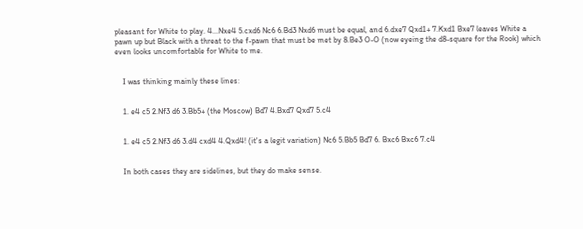pleasant for White to play. 4...Nxe4 5.cxd6 Nc6 6.Bd3 Nxd6 must be equal, and 6.dxe7 Qxd1+ 7.Kxd1 Bxe7 leaves White a pawn up but Black with a threat to the f-pawn that must be met by 8.Be3 O-O (now eyeing the d8-square for the Rook) which even looks uncomfortable for White to me.


    I was thinking mainly these lines:


    1. e4 c5 2.Nf3 d6 3.Bb5+ (the Moscow) Bd7 4.Bxd7 Qxd7 5.c4


    1. e4 c5 2.Nf3 d6 3.d4 cxd4 4.Qxd4! (it's a legit variation) Nc6 5.Bb5 Bd7 6. Bxc6 Bxc6 7.c4


    In both cases they are sidelines, but they do make sense.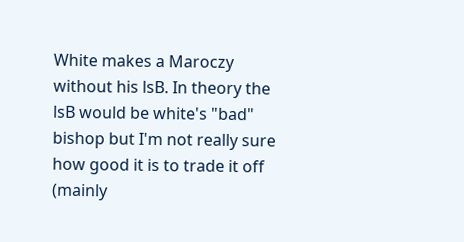White makes a Maroczy without his lsB. In theory the lsB would be white's "bad" bishop but I'm not really sure how good it is to trade it off (mainly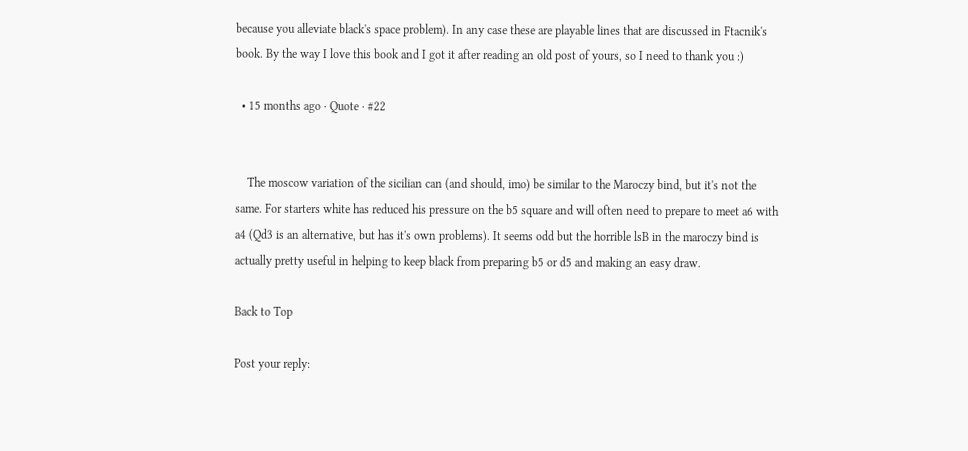because you alleviate black's space problem). In any case these are playable lines that are discussed in Ftacnik's book. By the way I love this book and I got it after reading an old post of yours, so I need to thank you :)

  • 15 months ago · Quote · #22


    The moscow variation of the sicilian can (and should, imo) be similar to the Maroczy bind, but it's not the same. For starters white has reduced his pressure on the b5 square and will often need to prepare to meet a6 with a4 (Qd3 is an alternative, but has it's own problems). It seems odd but the horrible lsB in the maroczy bind is actually pretty useful in helping to keep black from preparing b5 or d5 and making an easy draw.

Back to Top

Post your reply: